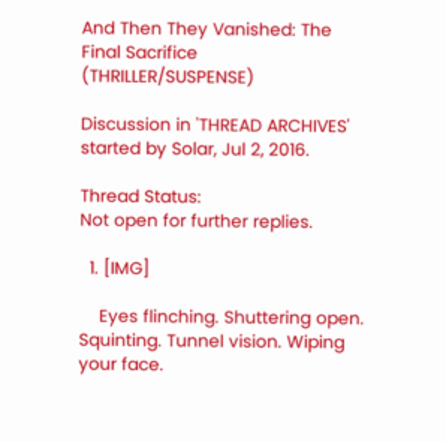And Then They Vanished: The Final Sacrifice (THRILLER/SUSPENSE)

Discussion in 'THREAD ARCHIVES' started by Solar, Jul 2, 2016.

Thread Status:
Not open for further replies.

  1. [IMG]

    Eyes flinching. Shuttering open. Squinting. Tunnel vision. Wiping your face.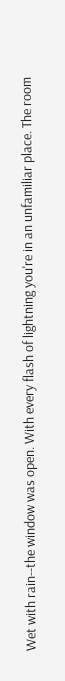Wet with rain--the window was open. With every flash of lightning you're in an unfamiliar place. The room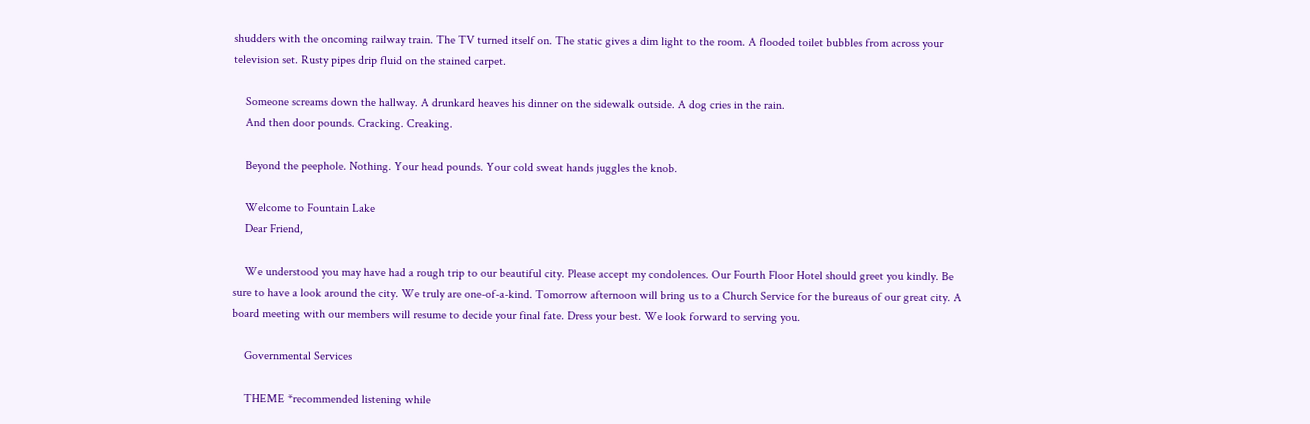shudders with the oncoming railway train. The TV turned itself on. The static gives a dim light to the room. A flooded toilet bubbles from across your television set. Rusty pipes drip fluid on the stained carpet.

    Someone screams down the hallway. A drunkard heaves his dinner on the sidewalk outside. A dog cries in the rain.
    And then door pounds. Cracking. Creaking.

    Beyond the peephole. Nothing. Your head pounds. Your cold sweat hands juggles the knob.

    Welcome to Fountain Lake
    Dear Friend,

    We understood you may have had a rough trip to our beautiful city. Please accept my condolences. Our Fourth Floor Hotel should greet you kindly. Be sure to have a look around the city. We truly are one-of-a-kind. Tomorrow afternoon will bring us to a Church Service for the bureaus of our great city. A board meeting with our members will resume to decide your final fate. Dress your best. We look forward to serving you.

    Governmental Services

    THEME *recommended listening while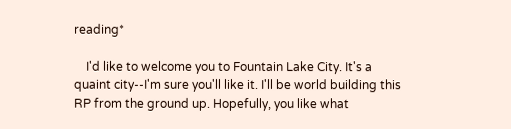reading*

    I'd like to welcome you to Fountain Lake City. It's a quaint city--I'm sure you'll like it. I'll be world building this RP from the ground up. Hopefully, you like what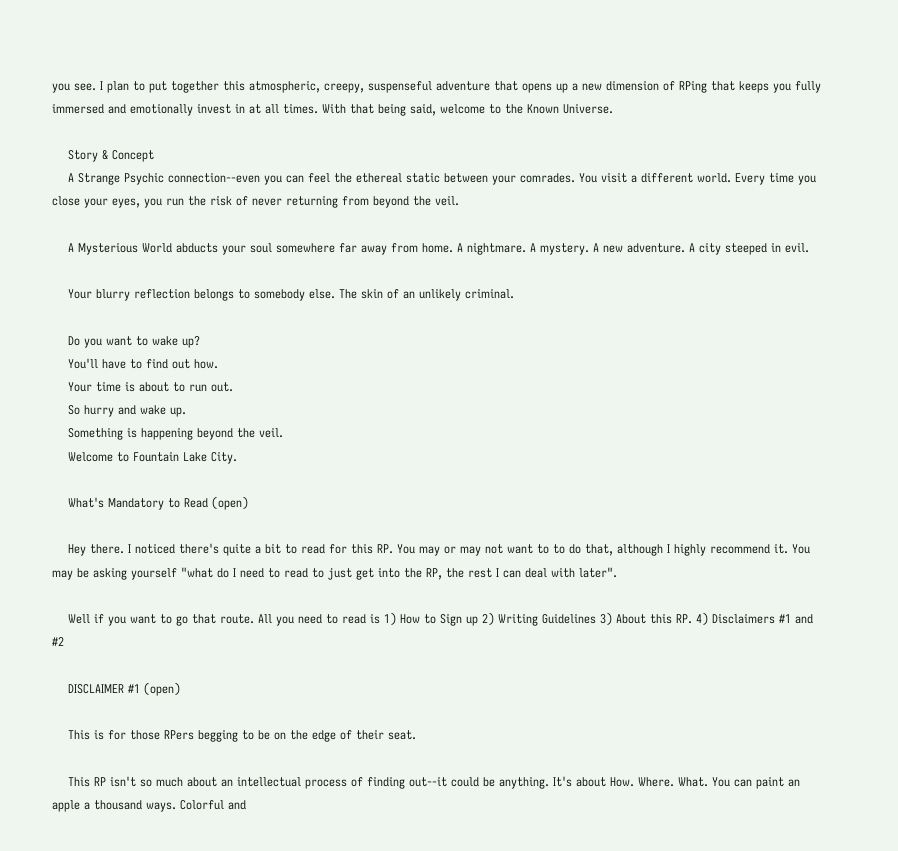you see. I plan to put together this atmospheric, creepy, suspenseful adventure that opens up a new dimension of RPing that keeps you fully immersed and emotionally invest in at all times. With that being said, welcome to the Known Universe.

    Story & Concept
    A Strange Psychic connection--even you can feel the ethereal static between your comrades. You visit a different world. Every time you close your eyes, you run the risk of never returning from beyond the veil.

    A Mysterious World abducts your soul somewhere far away from home. A nightmare. A mystery. A new adventure. A city steeped in evil.

    Your blurry reflection belongs to somebody else. The skin of an unlikely criminal.

    Do you want to wake up?
    You'll have to find out how.
    Your time is about to run out.
    So hurry and wake up.
    Something is happening beyond the veil.
    Welcome to Fountain Lake City.

    What's Mandatory to Read (open)

    Hey there. I noticed there's quite a bit to read for this RP. You may or may not want to to do that, although I highly recommend it. You may be asking yourself "what do I need to read to just get into the RP, the rest I can deal with later".

    Well if you want to go that route. All you need to read is 1) How to Sign up 2) Writing Guidelines 3) About this RP. 4) Disclaimers #1 and #2

    DISCLAIMER #1 (open)

    This is for those RPers begging to be on the edge of their seat.

    This RP isn't so much about an intellectual process of finding out--it could be anything. It's about How. Where. What. You can paint an apple a thousand ways. Colorful and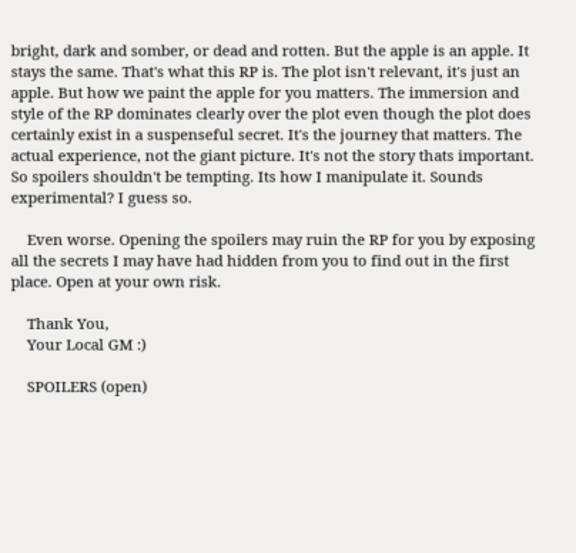bright, dark and somber, or dead and rotten. But the apple is an apple. It stays the same. That's what this RP is. The plot isn't relevant, it's just an apple. But how we paint the apple for you matters. The immersion and style of the RP dominates clearly over the plot even though the plot does certainly exist in a suspenseful secret. It's the journey that matters. The actual experience, not the giant picture. It's not the story thats important. So spoilers shouldn't be tempting. Its how I manipulate it. Sounds experimental? I guess so.

    Even worse. Opening the spoilers may ruin the RP for you by exposing all the secrets I may have had hidden from you to find out in the first place. Open at your own risk.

    Thank You,
    Your Local GM :)

    SPOILERS (open)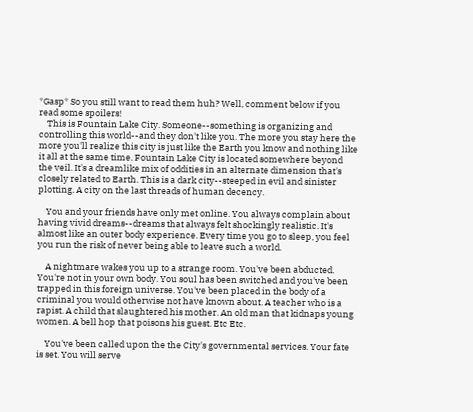*Gasp* So you still want to read them huh? Well, comment below if you read some spoilers!
    This is Fountain Lake City. Someone--something is organizing and controlling this world--and they don't like you. The more you stay here the more you'll realize this city is just like the Earth you know and nothing like it all at the same time. Fountain Lake City is located somewhere beyond the veil. It's a dreamlike mix of oddities in an alternate dimension that's closely related to Earth. This is a dark city--steeped in evil and sinister plotting. A city on the last threads of human decency.

    You and your friends have only met online. You always complain about having vivid dreams--dreams that always felt shockingly realistic. It's almost like an outer body experience. Every time you go to sleep, you feel you run the risk of never being able to leave such a world.

    A nightmare wakes you up to a strange room. You've been abducted. You're not in your own body. You soul has been switched and you've been trapped in this foreign universe. You've been placed in the body of a criminal you would otherwise not have known about. A teacher who is a rapist. A child that slaughtered his mother. An old man that kidnaps young women. A bell hop that poisons his guest. Etc Etc.

    You've been called upon the the City's governmental services. Your fate is set. You will serve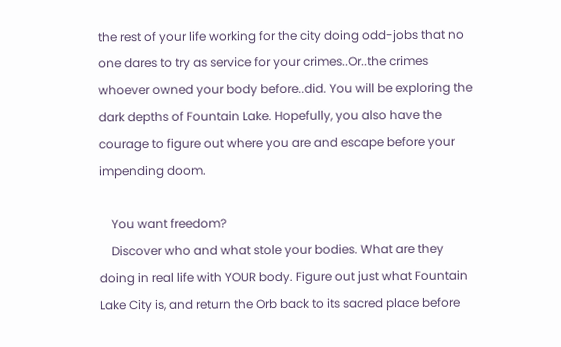the rest of your life working for the city doing odd-jobs that no one dares to try as service for your crimes..Or..the crimes whoever owned your body before..did. You will be exploring the dark depths of Fountain Lake. Hopefully, you also have the courage to figure out where you are and escape before your impending doom.

    You want freedom?
    Discover who and what stole your bodies. What are they doing in real life with YOUR body. Figure out just what Fountain Lake City is, and return the Orb back to its sacred place before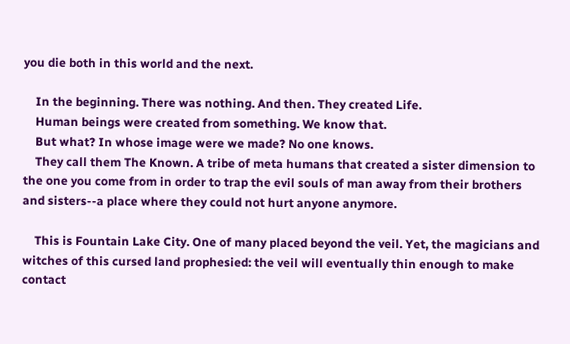you die both in this world and the next.

    In the beginning. There was nothing. And then. They created Life.
    Human beings were created from something. We know that.
    But what? In whose image were we made? No one knows.
    They call them The Known. A tribe of meta humans that created a sister dimension to the one you come from in order to trap the evil souls of man away from their brothers and sisters--a place where they could not hurt anyone anymore.

    This is Fountain Lake City. One of many placed beyond the veil. Yet, the magicians and witches of this cursed land prophesied: the veil will eventually thin enough to make contact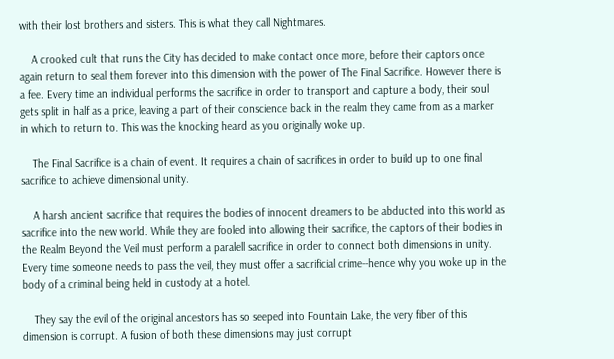with their lost brothers and sisters. This is what they call Nightmares.

    A crooked cult that runs the City has decided to make contact once more, before their captors once again return to seal them forever into this dimension with the power of The Final Sacrifice. However there is a fee. Every time an individual performs the sacrifice in order to transport and capture a body, their soul gets split in half as a price, leaving a part of their conscience back in the realm they came from as a marker in which to return to. This was the knocking heard as you originally woke up.

    The Final Sacrifice is a chain of event. It requires a chain of sacrifices in order to build up to one final sacrifice to achieve dimensional unity.

    A harsh ancient sacrifice that requires the bodies of innocent dreamers to be abducted into this world as sacrifice into the new world. While they are fooled into allowing their sacrifice, the captors of their bodies in the Realm Beyond the Veil must perform a paralell sacrifice in order to connect both dimensions in unity. Every time someone needs to pass the veil, they must offer a sacrificial crime--hence why you woke up in the body of a criminal being held in custody at a hotel.

    They say the evil of the original ancestors has so seeped into Fountain Lake, the very fiber of this dimension is corrupt. A fusion of both these dimensions may just corrupt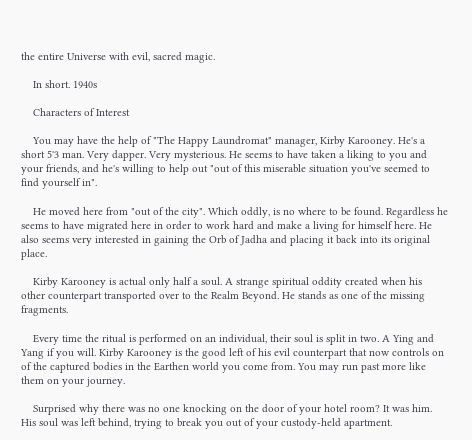the entire Universe with evil, sacred magic.

    In short. 1940s

    Characters of Interest

    You may have the help of "The Happy Laundromat" manager, Kirby Karooney. He's a short 5'3 man. Very dapper. Very mysterious. He seems to have taken a liking to you and your friends, and he's willing to help out "out of this miserable situation you've seemed to find yourself in".

    He moved here from "out of the city". Which oddly, is no where to be found. Regardless he seems to have migrated here in order to work hard and make a living for himself here. He also seems very interested in gaining the Orb of Jadha and placing it back into its original place.

    Kirby Karooney is actual only half a soul. A strange spiritual oddity created when his other counterpart transported over to the Realm Beyond. He stands as one of the missing fragments.

    Every time the ritual is performed on an individual, their soul is split in two. A Ying and Yang if you will. Kirby Karooney is the good left of his evil counterpart that now controls on of the captured bodies in the Earthen world you come from. You may run past more like them on your journey.

    Surprised why there was no one knocking on the door of your hotel room? It was him. His soul was left behind, trying to break you out of your custody-held apartment.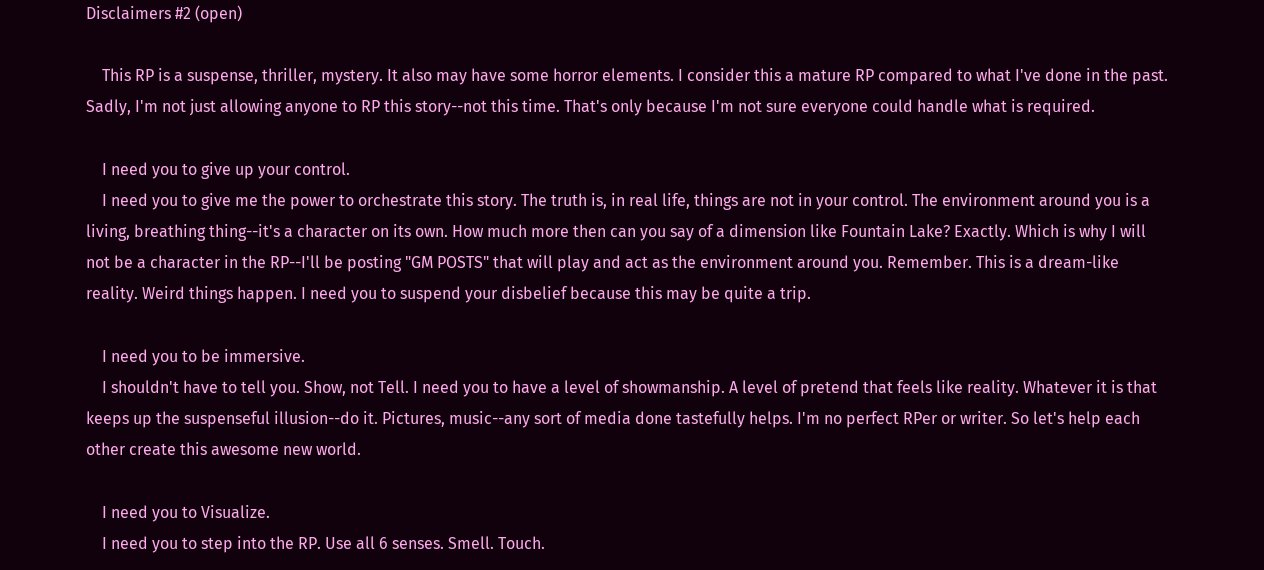Disclaimers #2 (open)

    This RP is a suspense, thriller, mystery. It also may have some horror elements. I consider this a mature RP compared to what I've done in the past. Sadly, I'm not just allowing anyone to RP this story--not this time. That's only because I'm not sure everyone could handle what is required.

    I need you to give up your control.
    I need you to give me the power to orchestrate this story. The truth is, in real life, things are not in your control. The environment around you is a living, breathing thing--it's a character on its own. How much more then can you say of a dimension like Fountain Lake? Exactly. Which is why I will not be a character in the RP--I'll be posting "GM POSTS" that will play and act as the environment around you. Remember. This is a dream-like reality. Weird things happen. I need you to suspend your disbelief because this may be quite a trip.

    I need you to be immersive.
    I shouldn't have to tell you. Show, not Tell. I need you to have a level of showmanship. A level of pretend that feels like reality. Whatever it is that keeps up the suspenseful illusion--do it. Pictures, music--any sort of media done tastefully helps. I'm no perfect RPer or writer. So let's help each other create this awesome new world.

    I need you to Visualize.
    I need you to step into the RP. Use all 6 senses. Smell. Touch.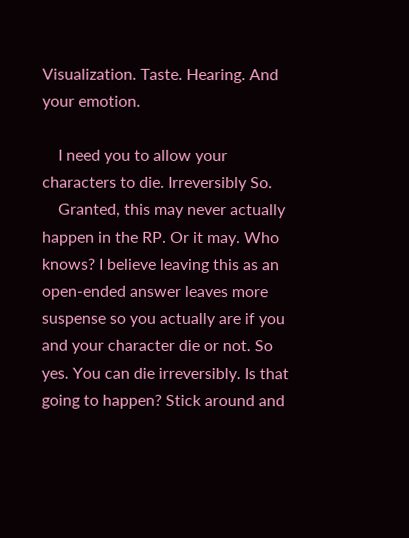Visualization. Taste. Hearing. And your emotion.

    I need you to allow your characters to die. Irreversibly So.
    Granted, this may never actually happen in the RP. Or it may. Who knows? I believe leaving this as an open-ended answer leaves more suspense so you actually are if you and your character die or not. So yes. You can die irreversibly. Is that going to happen? Stick around and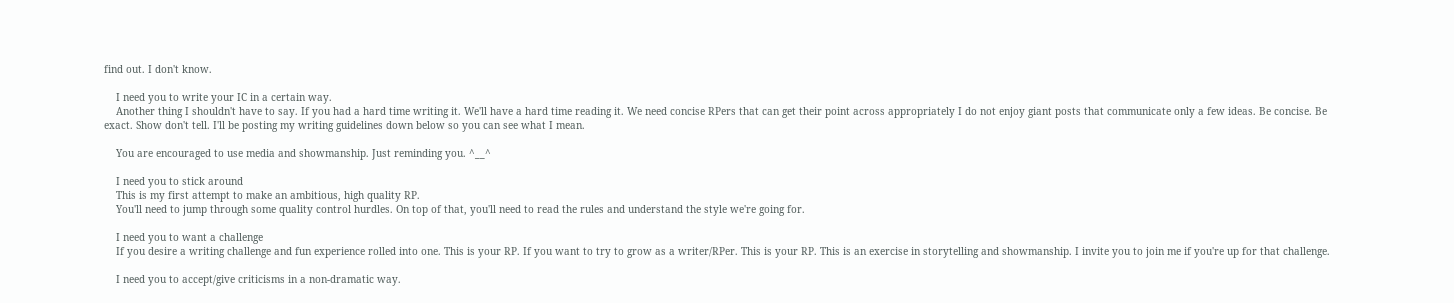find out. I don't know.

    I need you to write your IC in a certain way.
    Another thing I shouldn't have to say. If you had a hard time writing it. We'll have a hard time reading it. We need concise RPers that can get their point across appropriately I do not enjoy giant posts that communicate only a few ideas. Be concise. Be exact. Show don't tell. I'll be posting my writing guidelines down below so you can see what I mean.

    You are encouraged to use media and showmanship. Just reminding you. ^__^

    I need you to stick around
    This is my first attempt to make an ambitious, high quality RP.
    You'll need to jump through some quality control hurdles. On top of that, you'll need to read the rules and understand the style we're going for.

    I need you to want a challenge
    If you desire a writing challenge and fun experience rolled into one. This is your RP. If you want to try to grow as a writer/RPer. This is your RP. This is an exercise in storytelling and showmanship. I invite you to join me if you're up for that challenge.

    I need you to accept/give criticisms in a non-dramatic way.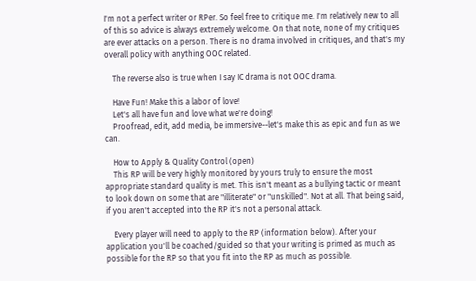I'm not a perfect writer or RPer. So feel free to critique me. I'm relatively new to all of this so advice is always extremely welcome. On that note, none of my critiques are ever attacks on a person. There is no drama involved in critiques, and that's my overall policy with anything OOC related.

    The reverse also is true when I say IC drama is not OOC drama.

    Have Fun! Make this a labor of love!
    Let's all have fun and love what we're doing!
    Proofread, edit, add media, be immersive--let's make this as epic and fun as we can.

    How to Apply & Quality Control (open)
    This RP will be very highly monitored by yours truly to ensure the most appropriate standard quality is met. This isn't meant as a bullying tactic or meant to look down on some that are "illiterate" or "unskilled". Not at all. That being said, if you aren't accepted into the RP it's not a personal attack.

    Every player will need to apply to the RP (information below). After your application you'll be coached/guided so that your writing is primed as much as possible for the RP so that you fit into the RP as much as possible.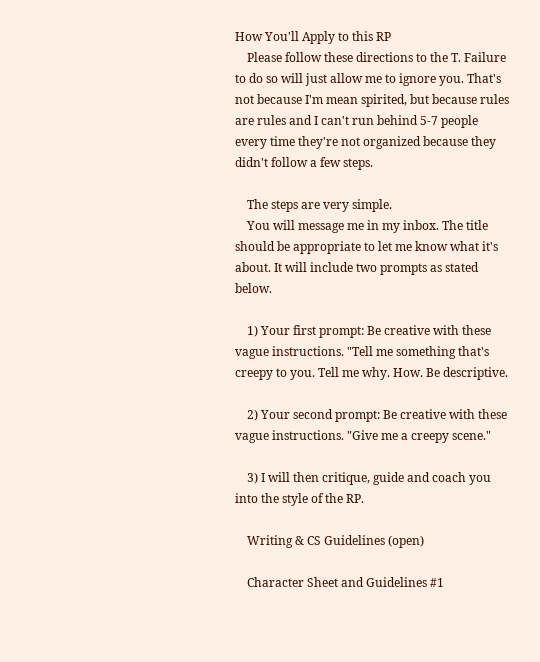How You'll Apply to this RP
    Please follow these directions to the T. Failure to do so will just allow me to ignore you. That's not because I'm mean spirited, but because rules are rules and I can't run behind 5-7 people every time they're not organized because they didn't follow a few steps.

    The steps are very simple.
    You will message me in my inbox. The title should be appropriate to let me know what it's about. It will include two prompts as stated below.

    1) Your first prompt: Be creative with these vague instructions. "Tell me something that's creepy to you. Tell me why. How. Be descriptive.

    2) Your second prompt: Be creative with these vague instructions. "Give me a creepy scene."

    3) I will then critique, guide and coach you into the style of the RP.

    Writing & CS Guidelines (open)

    Character Sheet and Guidelines #1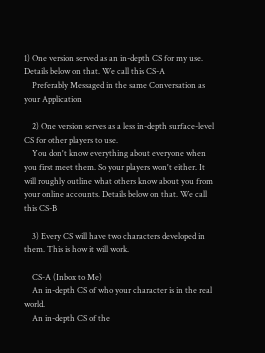1) One version served as an in-depth CS for my use. Details below on that. We call this CS-A
    Preferably Messaged in the same Conversation as your Application

    2) One version serves as a less in-depth surface-level CS for other players to use.
    You don't know everything about everyone when you first meet them. So your players won't either. It will roughly outline what others know about you from your online accounts. Details below on that. We call this CS-B

    3) Every CS will have two characters developed in them. This is how it will work.

    CS-A (Inbox to Me)
    An in-depth CS of who your character is in the real world.
    An in-depth CS of the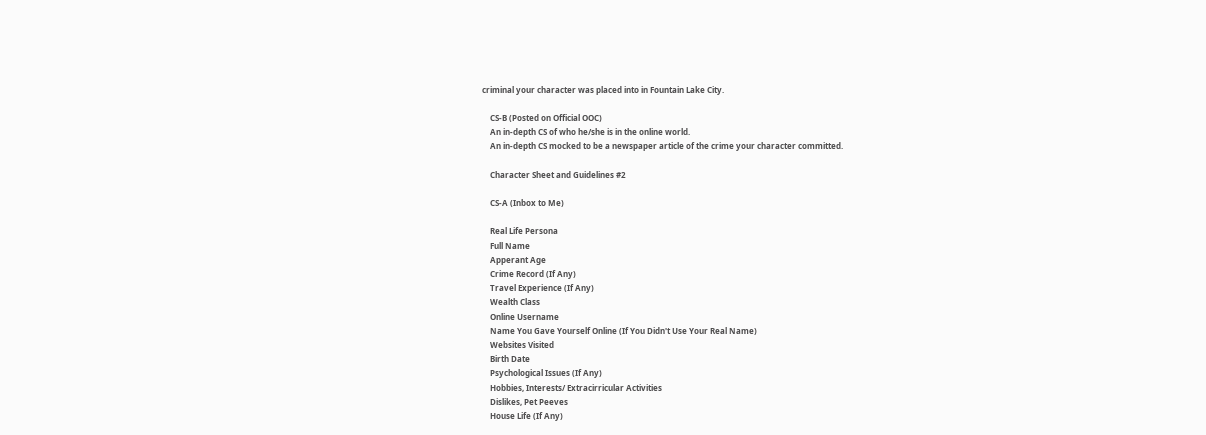criminal your character was placed into in Fountain Lake City.

    CS-B (Posted on Official OOC)
    An in-depth CS of who he/she is in the online world.
    An in-depth CS mocked to be a newspaper article of the crime your character committed.

    Character Sheet and Guidelines #2

    CS-A (Inbox to Me)

    Real Life Persona
    Full Name
    Apperant Age
    Crime Record (If Any)
    Travel Experience (If Any)
    Wealth Class
    Online Username
    Name You Gave Yourself Online (If You Didn't Use Your Real Name)
    Websites Visited
    Birth Date
    Psychological Issues (If Any)
    Hobbies, Interests/ Extracirricular Activities
    Dislikes, Pet Peeves
    House Life (If Any)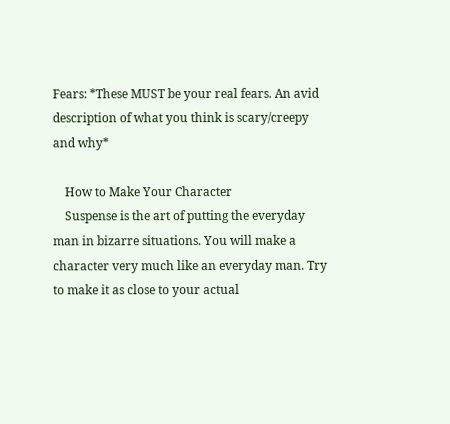Fears: *These MUST be your real fears. An avid description of what you think is scary/creepy and why*

    How to Make Your Character
    Suspense is the art of putting the everyday man in bizarre situations. You will make a character very much like an everyday man. Try to make it as close to your actual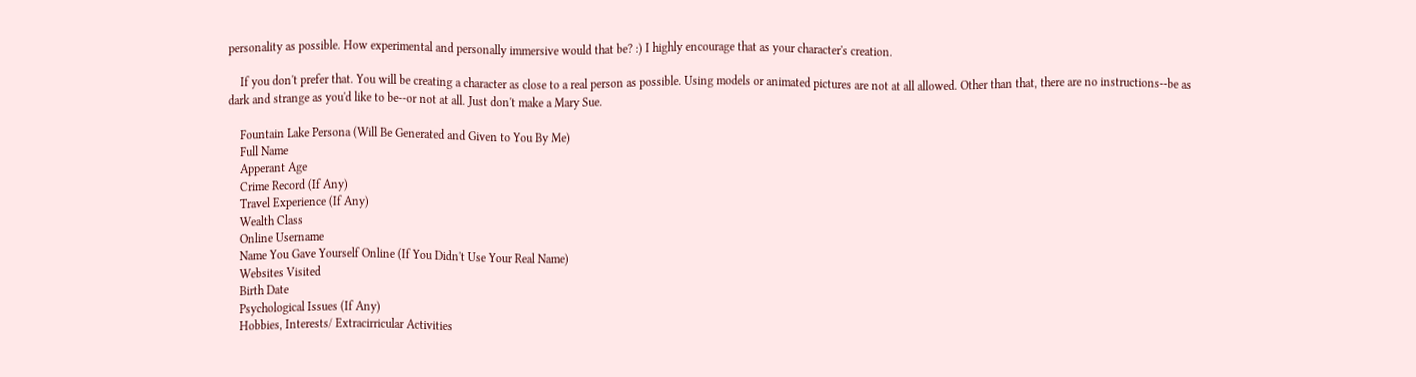personality as possible. How experimental and personally immersive would that be? :) I highly encourage that as your character's creation.

    If you don't prefer that. You will be creating a character as close to a real person as possible. Using models or animated pictures are not at all allowed. Other than that, there are no instructions--be as dark and strange as you'd like to be--or not at all. Just don't make a Mary Sue.

    Fountain Lake Persona (Will Be Generated and Given to You By Me)
    Full Name
    Apperant Age
    Crime Record (If Any)
    Travel Experience (If Any)
    Wealth Class
    Online Username
    Name You Gave Yourself Online (If You Didn't Use Your Real Name)
    Websites Visited
    Birth Date
    Psychological Issues (If Any)
    Hobbies, Interests/ Extracirricular Activities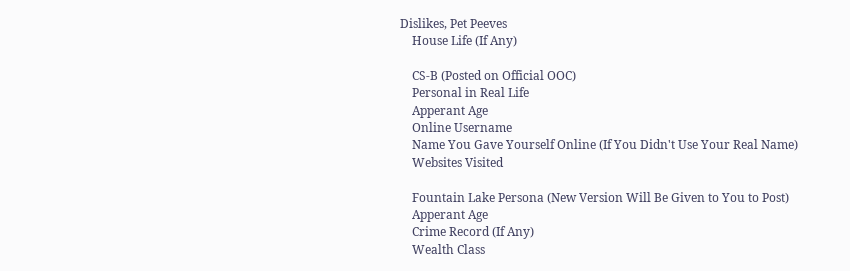Dislikes, Pet Peeves
    House Life (If Any)

    CS-B (Posted on Official OOC)
    Personal in Real Life
    Apperant Age
    Online Username
    Name You Gave Yourself Online (If You Didn't Use Your Real Name)
    Websites Visited

    Fountain Lake Persona (New Version Will Be Given to You to Post)
    Apperant Age
    Crime Record (If Any)
    Wealth Class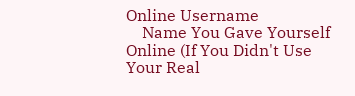Online Username
    Name You Gave Yourself Online (If You Didn't Use Your Real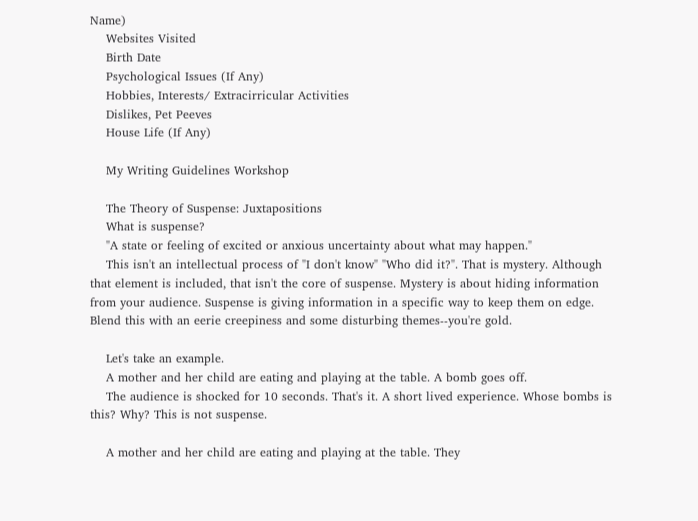Name)
    Websites Visited
    Birth Date
    Psychological Issues (If Any)
    Hobbies, Interests/ Extracirricular Activities
    Dislikes, Pet Peeves
    House Life (If Any)

    My Writing Guidelines Workshop

    The Theory of Suspense: Juxtapositions
    What is suspense?
    "A state or feeling of excited or anxious uncertainty about what may happen."
    This isn't an intellectual process of "I don't know" "Who did it?". That is mystery. Although that element is included, that isn't the core of suspense. Mystery is about hiding information from your audience. Suspense is giving information in a specific way to keep them on edge. Blend this with an eerie creepiness and some disturbing themes--you're gold.

    Let's take an example.
    A mother and her child are eating and playing at the table. A bomb goes off.
    The audience is shocked for 10 seconds. That's it. A short lived experience. Whose bombs is this? Why? This is not suspense.

    A mother and her child are eating and playing at the table. They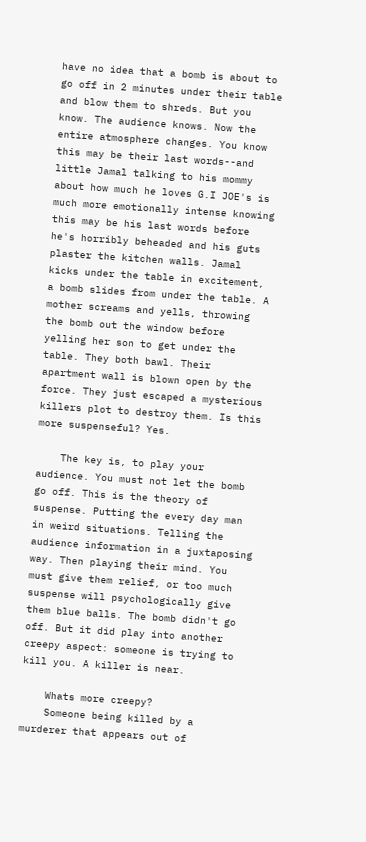have no idea that a bomb is about to go off in 2 minutes under their table and blow them to shreds. But you know. The audience knows. Now the entire atmosphere changes. You know this may be their last words--and little Jamal talking to his mommy about how much he loves G.I JOE's is much more emotionally intense knowing this may be his last words before he's horribly beheaded and his guts plaster the kitchen walls. Jamal kicks under the table in excitement, a bomb slides from under the table. A mother screams and yells, throwing the bomb out the window before yelling her son to get under the table. They both bawl. Their apartment wall is blown open by the force. They just escaped a mysterious killers plot to destroy them. Is this more suspenseful? Yes.

    The key is, to play your audience. You must not let the bomb go off. This is the theory of suspense. Putting the every day man in weird situations. Telling the audience information in a juxtaposing way. Then playing their mind. You must give them relief, or too much suspense will psychologically give them blue balls. The bomb didn't go off. But it did play into another creepy aspect: someone is trying to kill you. A killer is near.

    Whats more creepy?
    Someone being killed by a murderer that appears out of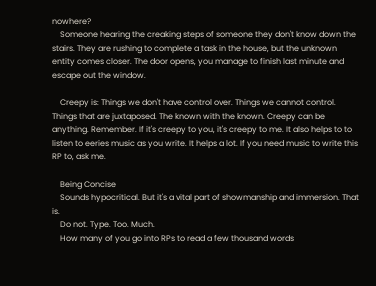nowhere?
    Someone hearing the creaking steps of someone they don't know down the stairs. They are rushing to complete a task in the house, but the unknown entity comes closer. The door opens, you manage to finish last minute and escape out the window.

    Creepy is: Things we don't have control over. Things we cannot control. Things that are juxtaposed. The known with the known. Creepy can be anything. Remember. If it's creepy to you, it's creepy to me. It also helps to to listen to eeries music as you write. It helps a lot. If you need music to write this RP to, ask me.

    Being Concise
    Sounds hypocritical. But it's a vital part of showmanship and immersion. That is.
    Do not. Type. Too. Much.
    How many of you go into RPs to read a few thousand words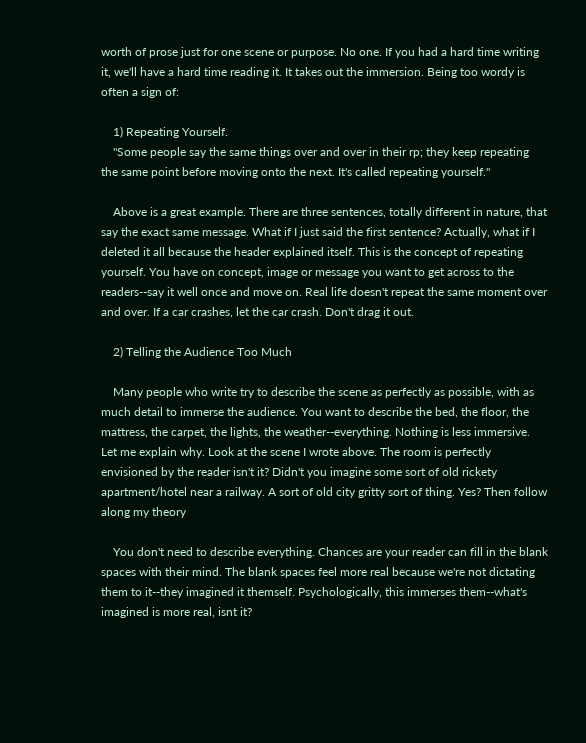worth of prose just for one scene or purpose. No one. If you had a hard time writing it, we'll have a hard time reading it. It takes out the immersion. Being too wordy is often a sign of:

    1) Repeating Yourself.
    "Some people say the same things over and over in their rp; they keep repeating the same point before moving onto the next. It's called repeating yourself."

    Above is a great example. There are three sentences, totally different in nature, that say the exact same message. What if I just said the first sentence? Actually, what if I deleted it all because the header explained itself. This is the concept of repeating yourself. You have on concept, image or message you want to get across to the readers--say it well once and move on. Real life doesn't repeat the same moment over and over. If a car crashes, let the car crash. Don't drag it out.

    2) Telling the Audience Too Much

    Many people who write try to describe the scene as perfectly as possible, with as much detail to immerse the audience. You want to describe the bed, the floor, the mattress, the carpet, the lights, the weather--everything. Nothing is less immersive. Let me explain why. Look at the scene I wrote above. The room is perfectly envisioned by the reader isn't it? Didn't you imagine some sort of old rickety apartment/hotel near a railway. A sort of old city gritty sort of thing. Yes? Then follow along my theory

    You don't need to describe everything. Chances are your reader can fill in the blank spaces with their mind. The blank spaces feel more real because we're not dictating them to it--they imagined it themself. Psychologically, this immerses them--what's imagined is more real, isnt it?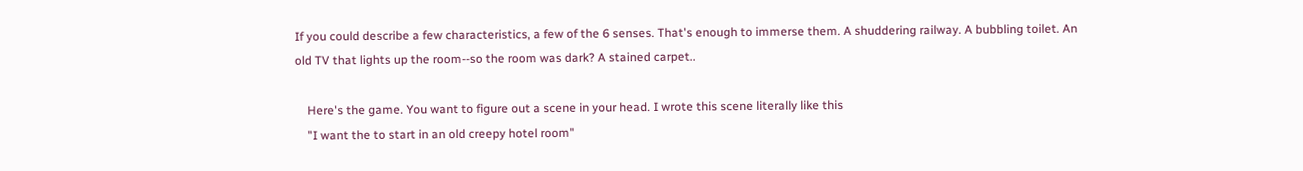If you could describe a few characteristics, a few of the 6 senses. That's enough to immerse them. A shuddering railway. A bubbling toilet. An old TV that lights up the room--so the room was dark? A stained carpet..

    Here's the game. You want to figure out a scene in your head. I wrote this scene literally like this
    "I want the to start in an old creepy hotel room"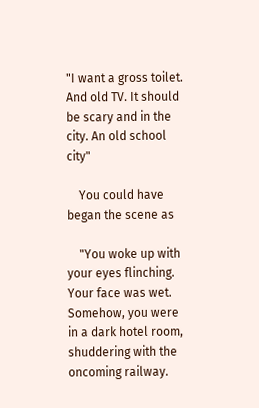"I want a gross toilet. And old TV. It should be scary and in the city. An old school city"

    You could have began the scene as

    "You woke up with your eyes flinching. Your face was wet. Somehow, you were in a dark hotel room, shuddering with the oncoming railway.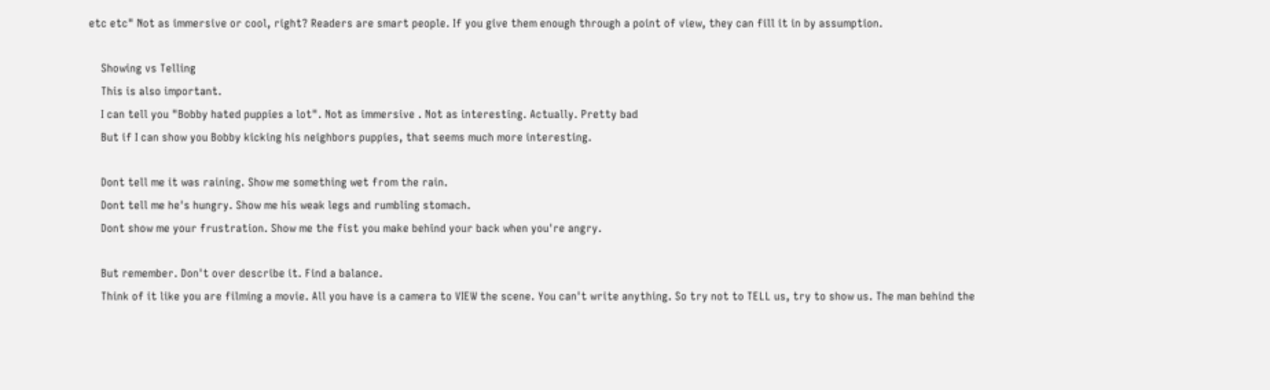etc etc" Not as immersive or cool, right? Readers are smart people. If you give them enough through a point of view, they can fill it in by assumption.

    Showing vs Telling
    This is also important.
    I can tell you "Bobby hated puppies a lot". Not as immersive . Not as interesting. Actually. Pretty bad
    But if I can show you Bobby kicking his neighbors puppies, that seems much more interesting.

    Dont tell me it was raining. Show me something wet from the rain.
    Dont tell me he's hungry. Show me his weak legs and rumbling stomach.
    Dont show me your frustration. Show me the fist you make behind your back when you're angry.

    But remember. Don't over describe it. Find a balance.
    Think of it like you are filming a movie. All you have is a camera to VIEW the scene. You can't write anything. So try not to TELL us, try to show us. The man behind the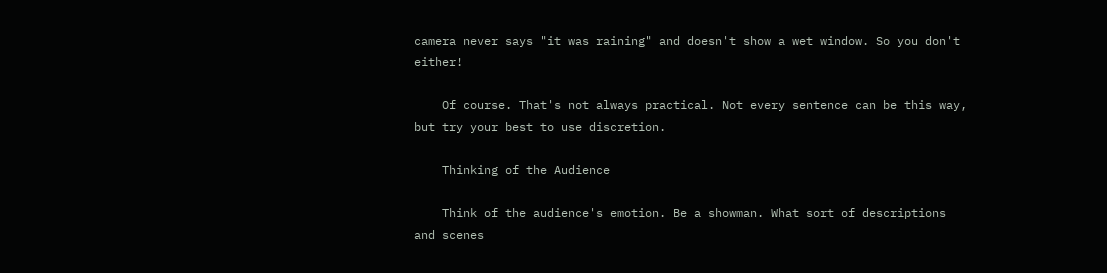camera never says "it was raining" and doesn't show a wet window. So you don't either!

    Of course. That's not always practical. Not every sentence can be this way, but try your best to use discretion.

    Thinking of the Audience

    Think of the audience's emotion. Be a showman. What sort of descriptions and scenes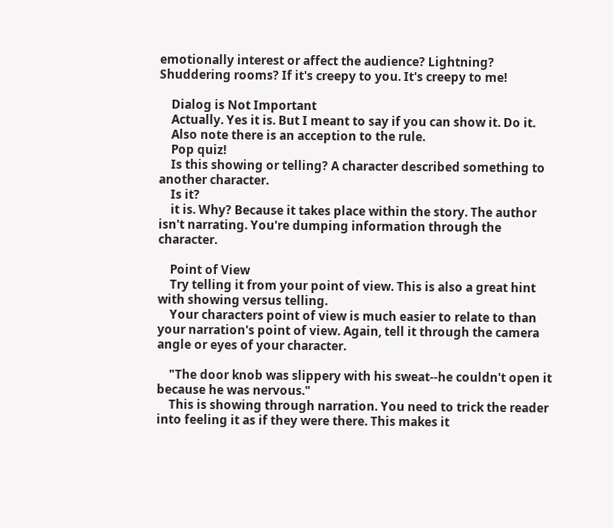emotionally interest or affect the audience? Lightning? Shuddering rooms? If it's creepy to you. It's creepy to me!

    Dialog is Not Important
    Actually. Yes it is. But I meant to say if you can show it. Do it.
    Also note there is an acception to the rule.
    Pop quiz!
    Is this showing or telling? A character described something to another character.
    Is it?
    it is. Why? Because it takes place within the story. The author isn't narrating. You're dumping information through the character.

    Point of View
    Try telling it from your point of view. This is also a great hint with showing versus telling.
    Your characters point of view is much easier to relate to than your narration's point of view. Again, tell it through the camera angle or eyes of your character.

    "The door knob was slippery with his sweat--he couldn't open it because he was nervous."
    This is showing through narration. You need to trick the reader into feeling it as if they were there. This makes it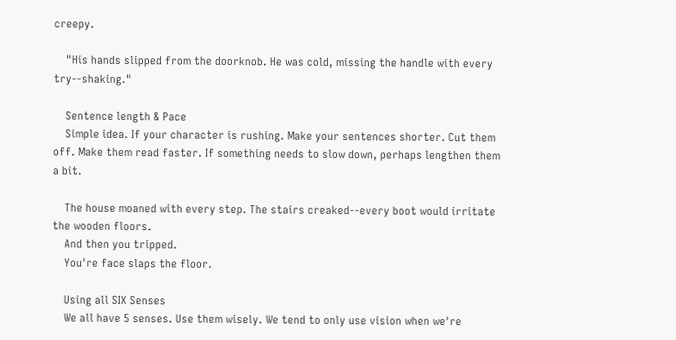creepy.

    "His hands slipped from the doorknob. He was cold, missing the handle with every try--shaking."

    Sentence length & Pace
    Simple idea. If your character is rushing. Make your sentences shorter. Cut them off. Make them read faster. If something needs to slow down, perhaps lengthen them a bit.

    The house moaned with every step. The stairs creaked--every boot would irritate the wooden floors.
    And then you tripped.
    You're face slaps the floor.

    Using all SIX Senses
    We all have 5 senses. Use them wisely. We tend to only use vision when we're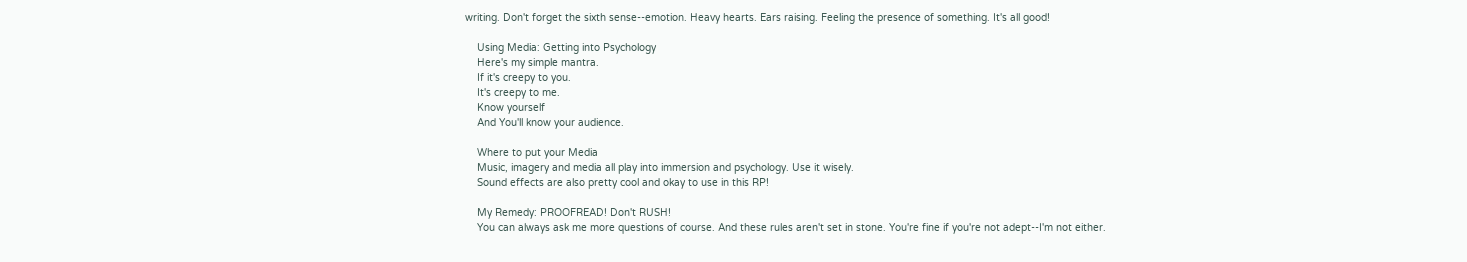writing. Don't forget the sixth sense--emotion. Heavy hearts. Ears raising. Feeling the presence of something. It's all good!

    Using Media: Getting into Psychology
    Here's my simple mantra.
    If it's creepy to you.
    It's creepy to me.
    Know yourself
    And You'll know your audience.

    Where to put your Media
    Music, imagery and media all play into immersion and psychology. Use it wisely.
    Sound effects are also pretty cool and okay to use in this RP!

    My Remedy: PROOFREAD! Don't RUSH!
    You can always ask me more questions of course. And these rules aren't set in stone. You're fine if you're not adept--I'm not either.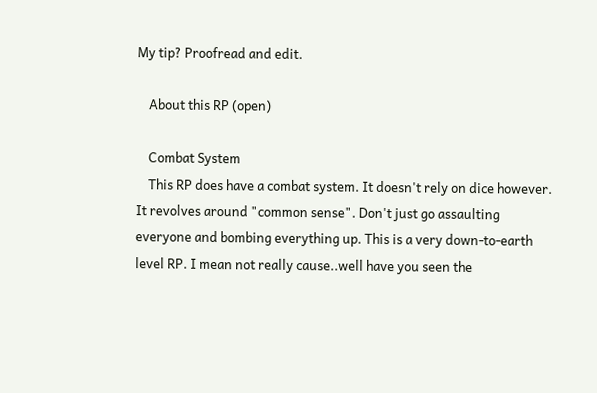My tip? Proofread and edit.

    About this RP (open)

    Combat System
    This RP does have a combat system. It doesn't rely on dice however. It revolves around "common sense". Don't just go assaulting everyone and bombing everything up. This is a very down-to-earth level RP. I mean not really cause..well have you seen the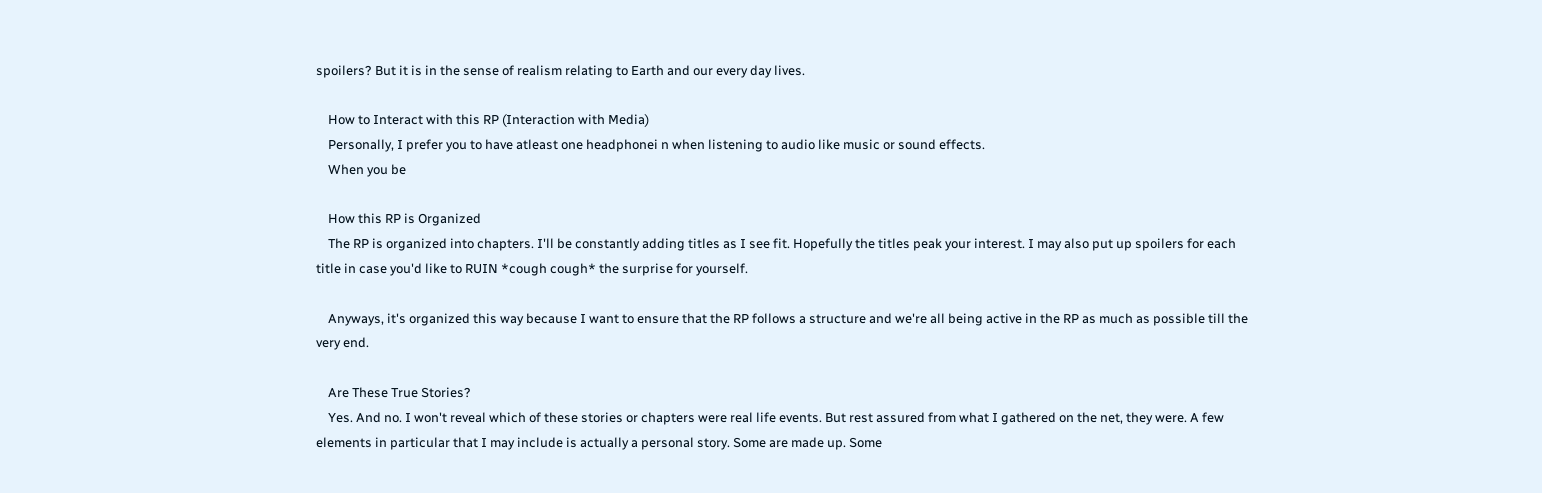spoilers? But it is in the sense of realism relating to Earth and our every day lives.

    How to Interact with this RP (Interaction with Media)
    Personally, I prefer you to have atleast one headphonei n when listening to audio like music or sound effects.
    When you be

    How this RP is Organized
    The RP is organized into chapters. I'll be constantly adding titles as I see fit. Hopefully the titles peak your interest. I may also put up spoilers for each title in case you'd like to RUIN *cough cough* the surprise for yourself.

    Anyways, it's organized this way because I want to ensure that the RP follows a structure and we're all being active in the RP as much as possible till the very end.

    Are These True Stories?
    Yes. And no. I won't reveal which of these stories or chapters were real life events. But rest assured from what I gathered on the net, they were. A few elements in particular that I may include is actually a personal story. Some are made up. Some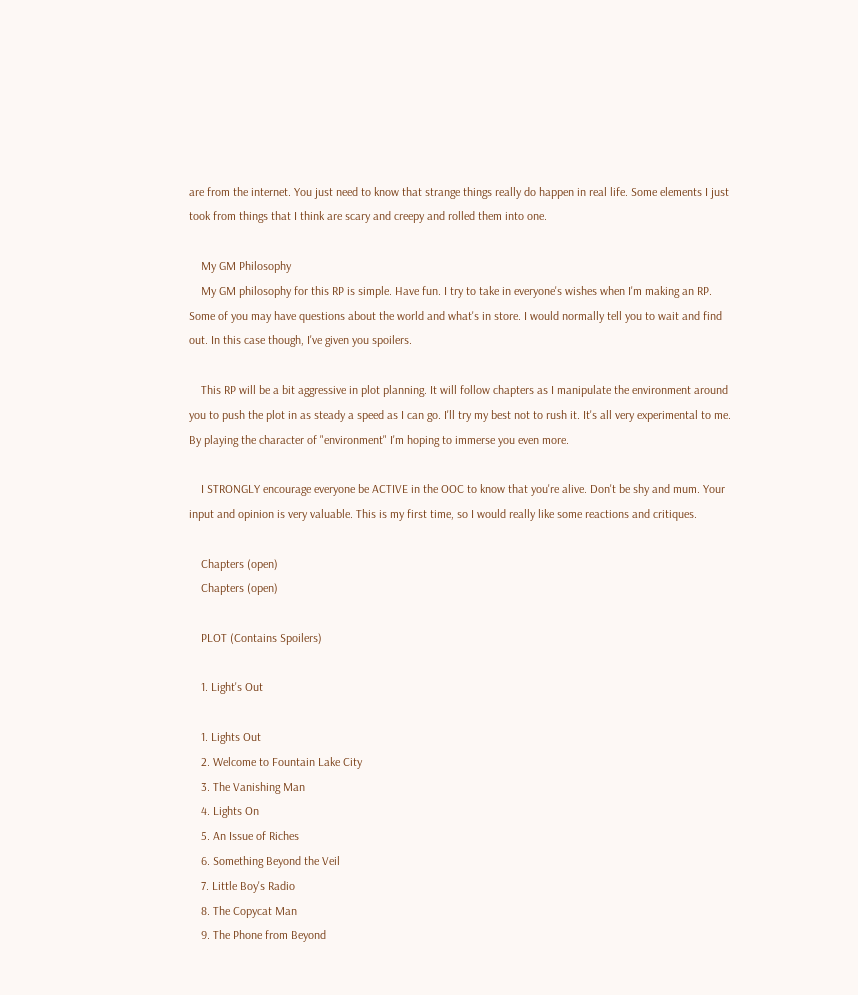are from the internet. You just need to know that strange things really do happen in real life. Some elements I just took from things that I think are scary and creepy and rolled them into one.

    My GM Philosophy
    My GM philosophy for this RP is simple. Have fun. I try to take in everyone's wishes when I'm making an RP. Some of you may have questions about the world and what's in store. I would normally tell you to wait and find out. In this case though, I've given you spoilers.

    This RP will be a bit aggressive in plot planning. It will follow chapters as I manipulate the environment around you to push the plot in as steady a speed as I can go. I'll try my best not to rush it. It's all very experimental to me. By playing the character of "environment" I'm hoping to immerse you even more.

    I STRONGLY encourage everyone be ACTIVE in the OOC to know that you're alive. Don't be shy and mum. Your input and opinion is very valuable. This is my first time, so I would really like some reactions and critiques.

    Chapters (open)
    Chapters (open)

    PLOT (Contains Spoilers)

    1. Light's Out

    1. Lights Out
    2. Welcome to Fountain Lake City
    3. The Vanishing Man
    4. Lights On
    5. An Issue of Riches
    6. Something Beyond the Veil
    7. Little Boy's Radio
    8. The Copycat Man
    9. The Phone from Beyond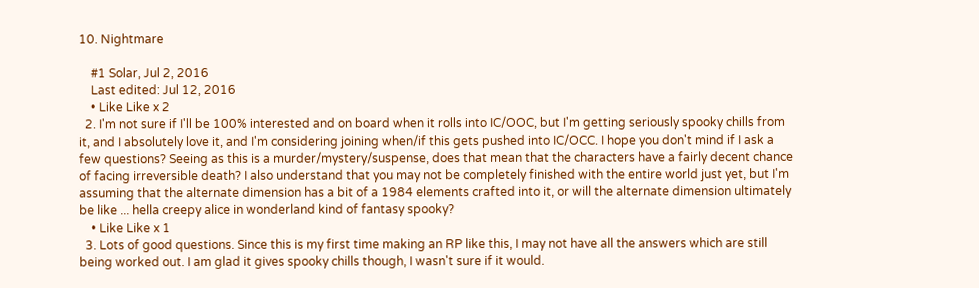10. Nightmare

    #1 Solar, Jul 2, 2016
    Last edited: Jul 12, 2016
    • Like Like x 2
  2. I'm not sure if I'll be 100% interested and on board when it rolls into IC/OOC, but I'm getting seriously spooky chills from it, and I absolutely love it, and I'm considering joining when/if this gets pushed into IC/OCC. I hope you don't mind if I ask a few questions? Seeing as this is a murder/mystery/suspense, does that mean that the characters have a fairly decent chance of facing irreversible death? I also understand that you may not be completely finished with the entire world just yet, but I'm assuming that the alternate dimension has a bit of a 1984 elements crafted into it, or will the alternate dimension ultimately be like ... hella creepy alice in wonderland kind of fantasy spooky?
    • Like Like x 1
  3. Lots of good questions. Since this is my first time making an RP like this, I may not have all the answers which are still being worked out. I am glad it gives spooky chills though, I wasn't sure if it would.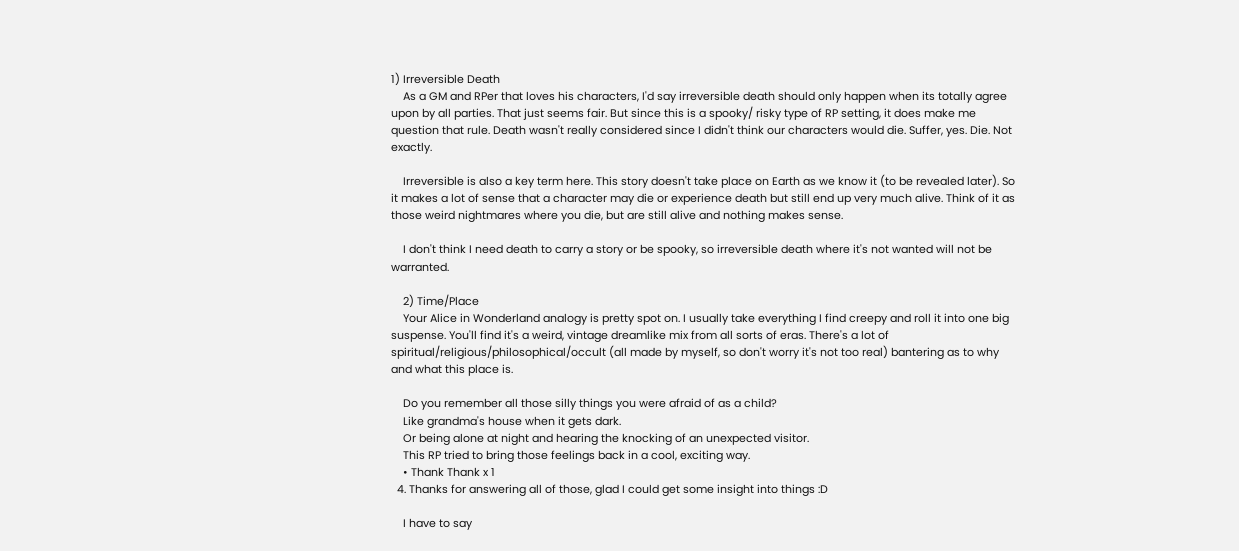1) Irreversible Death
    As a GM and RPer that loves his characters, I'd say irreversible death should only happen when its totally agree upon by all parties. That just seems fair. But since this is a spooky/ risky type of RP setting, it does make me question that rule. Death wasn't really considered since I didn't think our characters would die. Suffer, yes. Die. Not exactly.

    Irreversible is also a key term here. This story doesn't take place on Earth as we know it (to be revealed later). So it makes a lot of sense that a character may die or experience death but still end up very much alive. Think of it as those weird nightmares where you die, but are still alive and nothing makes sense.

    I don't think I need death to carry a story or be spooky, so irreversible death where it's not wanted will not be warranted.

    2) Time/Place
    Your Alice in Wonderland analogy is pretty spot on. I usually take everything I find creepy and roll it into one big suspense. You'll find it's a weird, vintage dreamlike mix from all sorts of eras. There's a lot of spiritual/religious/philosophical/occult (all made by myself, so don't worry it's not too real) bantering as to why and what this place is.

    Do you remember all those silly things you were afraid of as a child?
    Like grandma's house when it gets dark.
    Or being alone at night and hearing the knocking of an unexpected visitor.
    This RP tried to bring those feelings back in a cool, exciting way.
    • Thank Thank x 1
  4. Thanks for answering all of those, glad I could get some insight into things :D

    I have to say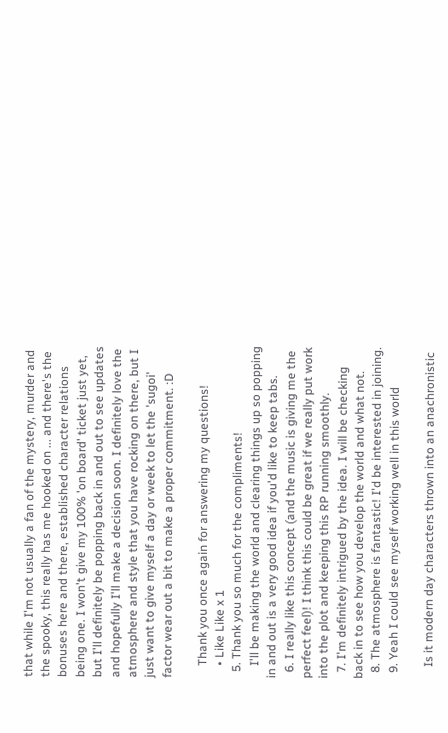that while I'm not usually a fan of the mystery, murder and the spooky, this really has me hooked on ... and there's the bonuses here and there, established character relations being one. I won't give my 100% 'on board' ticket just yet, but I'll definitely be popping back in and out to see updates and hopefully I'll make a decision soon. I definitely love the atmosphere and style that you have rocking on there, but I just want to give myself a day or week to let the 'sugoi' factor wear out a bit to make a proper commitment. :D

    Thank you once again for answering my questions!
    • Like Like x 1
  5. Thank you so much for the compliments!
    I'll be making the world and clearing things up so popping in and out is a very good idea if you'd like to keep tabs.
  6. I really like this concept (and the music is giving me the perfect feel)! I think this could be great if we really put work into the plot and keeping this RP running smoothly.
  7. I'm definitely intrigued by the idea. I will be checking back in to see how you develop the world and what not.
  8. The atmosphere is fantastic! I'd be interested in joining.
  9. Yeah I could see myself working well in this world

    Is it modern day characters thrown into an anachronistic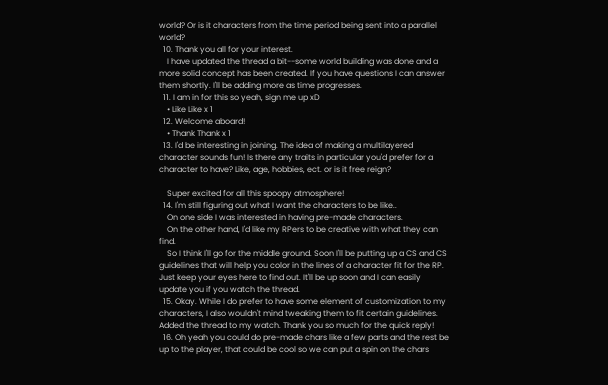world? Or is it characters from the time period being sent into a parallel world?
  10. Thank you all for your interest.
    I have updated the thread a bit--some world building was done and a more solid concept has been created. If you have questions I can answer them shortly. I'll be adding more as time progresses.
  11. I am in for this so yeah, sign me up xD
    • Like Like x 1
  12. Welcome aboard!
    • Thank Thank x 1
  13. I'd be interesting in joining. The idea of making a multilayered character sounds fun! Is there any traits in particular you'd prefer for a character to have? Like, age, hobbies, ect. or is it free reign?

    Super excited for all this spoopy atmosphere!
  14. I'm still figuring out what I want the characters to be like..
    On one side I was interested in having pre-made characters.
    On the other hand, I'd like my RPers to be creative with what they can find.
    So I think I'll go for the middle ground. Soon I'll be putting up a CS and CS guidelines that will help you color in the lines of a character fit for the RP. Just keep your eyes here to find out. It'll be up soon and I can easily update you if you watch the thread.
  15. Okay. While I do prefer to have some element of customization to my characters, I also wouldn't mind tweaking them to fit certain guidelines. Added the thread to my watch. Thank you so much for the quick reply!
  16. Oh yeah you could do pre-made chars like a few parts and the rest be up to the player, that could be cool so we can put a spin on the chars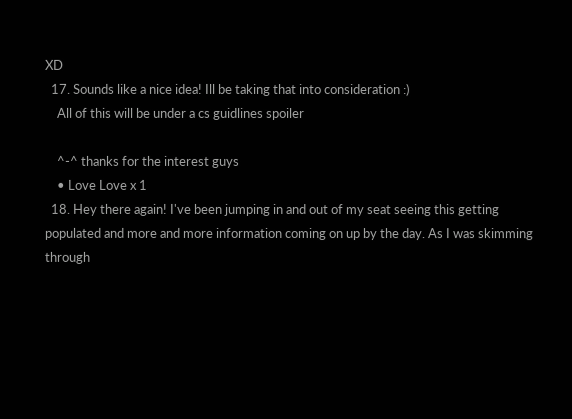XD
  17. Sounds like a nice idea! Ill be taking that into consideration :)
    All of this will be under a cs guidlines spoiler

    ^-^ thanks for the interest guys
    • Love Love x 1
  18. Hey there again! I've been jumping in and out of my seat seeing this getting populated and more and more information coming on up by the day. As I was skimming through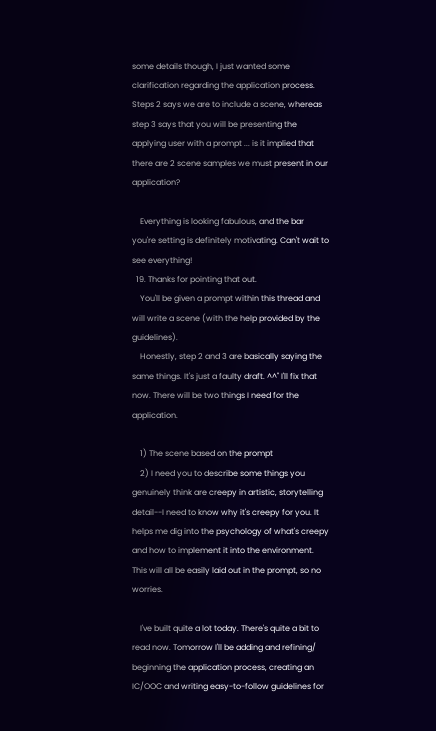some details though, I just wanted some clarification regarding the application process. Steps 2 says we are to include a scene, whereas step 3 says that you will be presenting the applying user with a prompt ... is it implied that there are 2 scene samples we must present in our application?

    Everything is looking fabulous, and the bar you're setting is definitely motivating. Can't wait to see everything!
  19. Thanks for pointing that out.
    You'll be given a prompt within this thread and will write a scene (with the help provided by the guidelines).
    Honestly, step 2 and 3 are basically saying the same things. It's just a faulty draft. ^^" I'll fix that now. There will be two things I need for the application.

    1) The scene based on the prompt
    2) I need you to describe some things you genuinely think are creepy in artistic, storytelling detail--I need to know why it's creepy for you. It helps me dig into the psychology of what's creepy and how to implement it into the environment. This will all be easily laid out in the prompt, so no worries.

    I've built quite a lot today. There's quite a bit to read now. Tomorrow I'll be adding and refining/ beginning the application process, creating an IC/OOC and writing easy-to-follow guidelines for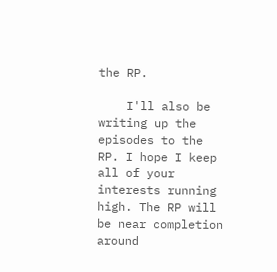the RP.

    I'll also be writing up the episodes to the RP. I hope I keep all of your interests running high. The RP will be near completion around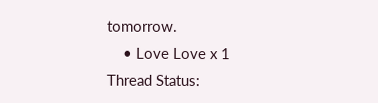tomorrow.
    • Love Love x 1
Thread Status: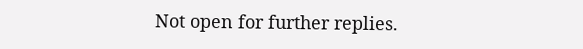Not open for further replies.